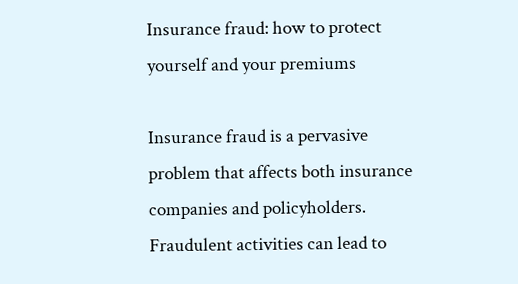Insurance fraud: how to protect yourself and your premiums

Insurance fraud is a pervasive problem that affects both insurance companies and policyholders. Fraudulent activities can lead to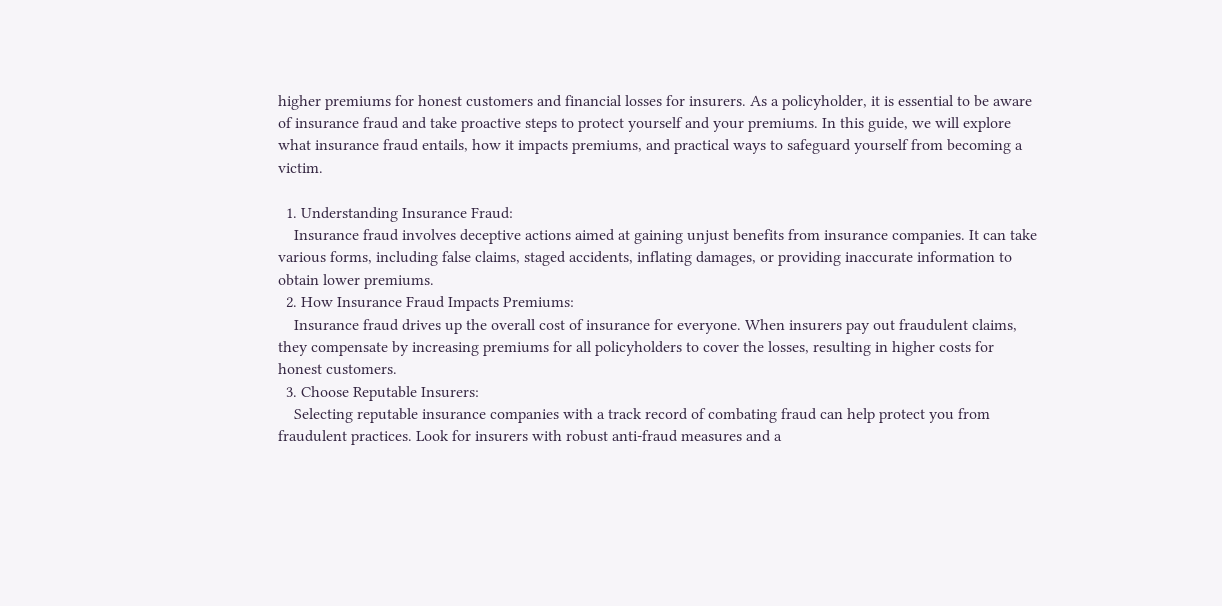higher premiums for honest customers and financial losses for insurers. As a policyholder, it is essential to be aware of insurance fraud and take proactive steps to protect yourself and your premiums. In this guide, we will explore what insurance fraud entails, how it impacts premiums, and practical ways to safeguard yourself from becoming a victim.

  1. Understanding Insurance Fraud:
    Insurance fraud involves deceptive actions aimed at gaining unjust benefits from insurance companies. It can take various forms, including false claims, staged accidents, inflating damages, or providing inaccurate information to obtain lower premiums.
  2. How Insurance Fraud Impacts Premiums:
    Insurance fraud drives up the overall cost of insurance for everyone. When insurers pay out fraudulent claims, they compensate by increasing premiums for all policyholders to cover the losses, resulting in higher costs for honest customers.
  3. Choose Reputable Insurers:
    Selecting reputable insurance companies with a track record of combating fraud can help protect you from fraudulent practices. Look for insurers with robust anti-fraud measures and a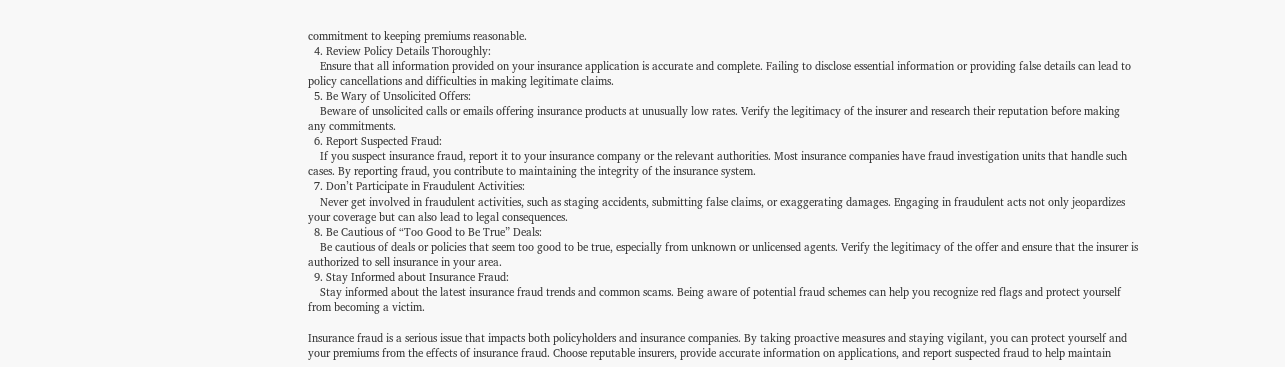commitment to keeping premiums reasonable.
  4. Review Policy Details Thoroughly:
    Ensure that all information provided on your insurance application is accurate and complete. Failing to disclose essential information or providing false details can lead to policy cancellations and difficulties in making legitimate claims.
  5. Be Wary of Unsolicited Offers:
    Beware of unsolicited calls or emails offering insurance products at unusually low rates. Verify the legitimacy of the insurer and research their reputation before making any commitments.
  6. Report Suspected Fraud:
    If you suspect insurance fraud, report it to your insurance company or the relevant authorities. Most insurance companies have fraud investigation units that handle such cases. By reporting fraud, you contribute to maintaining the integrity of the insurance system.
  7. Don’t Participate in Fraudulent Activities:
    Never get involved in fraudulent activities, such as staging accidents, submitting false claims, or exaggerating damages. Engaging in fraudulent acts not only jeopardizes your coverage but can also lead to legal consequences.
  8. Be Cautious of “Too Good to Be True” Deals:
    Be cautious of deals or policies that seem too good to be true, especially from unknown or unlicensed agents. Verify the legitimacy of the offer and ensure that the insurer is authorized to sell insurance in your area.
  9. Stay Informed about Insurance Fraud:
    Stay informed about the latest insurance fraud trends and common scams. Being aware of potential fraud schemes can help you recognize red flags and protect yourself from becoming a victim.

Insurance fraud is a serious issue that impacts both policyholders and insurance companies. By taking proactive measures and staying vigilant, you can protect yourself and your premiums from the effects of insurance fraud. Choose reputable insurers, provide accurate information on applications, and report suspected fraud to help maintain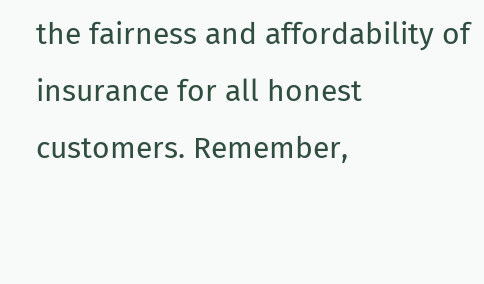the fairness and affordability of insurance for all honest customers. Remember,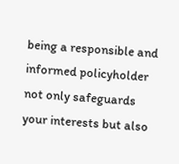being a responsible and informed policyholder not only safeguards your interests but also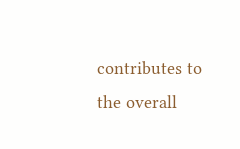contributes to the overall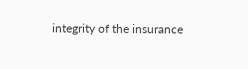integrity of the insurance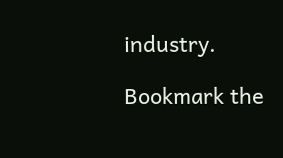industry.

Bookmark the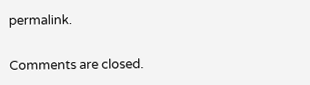permalink.

Comments are closed.